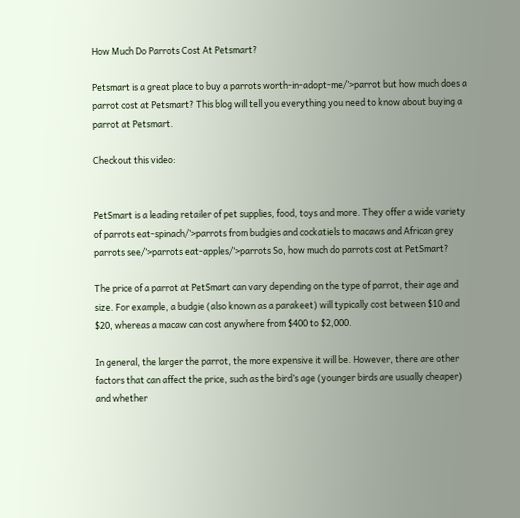How Much Do Parrots Cost At Petsmart?

Petsmart is a great place to buy a parrots worth-in-adopt-me/’>parrot but how much does a parrot cost at Petsmart? This blog will tell you everything you need to know about buying a parrot at Petsmart.

Checkout this video:


PetSmart is a leading retailer of pet supplies, food, toys and more. They offer a wide variety of parrots eat-spinach/’>parrots from budgies and cockatiels to macaws and African grey parrots see/’>parrots eat-apples/’>parrots So, how much do parrots cost at PetSmart?

The price of a parrot at PetSmart can vary depending on the type of parrot, their age and size. For example, a budgie (also known as a parakeet) will typically cost between $10 and $20, whereas a macaw can cost anywhere from $400 to $2,000.

In general, the larger the parrot, the more expensive it will be. However, there are other factors that can affect the price, such as the bird’s age (younger birds are usually cheaper) and whether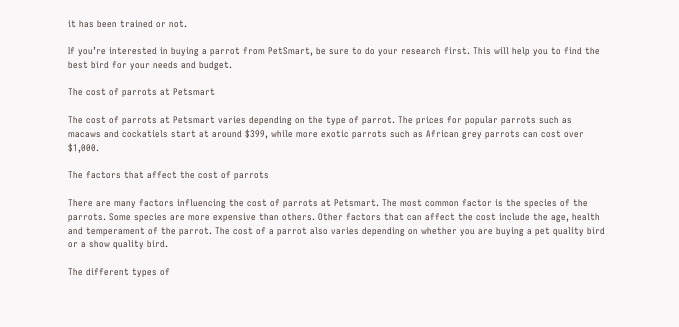it has been trained or not.

If you’re interested in buying a parrot from PetSmart, be sure to do your research first. This will help you to find the best bird for your needs and budget.

The cost of parrots at Petsmart

The cost of parrots at Petsmart varies depending on the type of parrot. The prices for popular parrots such as macaws and cockatiels start at around $399, while more exotic parrots such as African grey parrots can cost over $1,000.

The factors that affect the cost of parrots

There are many factors influencing the cost of parrots at Petsmart. The most common factor is the species of the parrots. Some species are more expensive than others. Other factors that can affect the cost include the age, health and temperament of the parrot. The cost of a parrot also varies depending on whether you are buying a pet quality bird or a show quality bird.

The different types of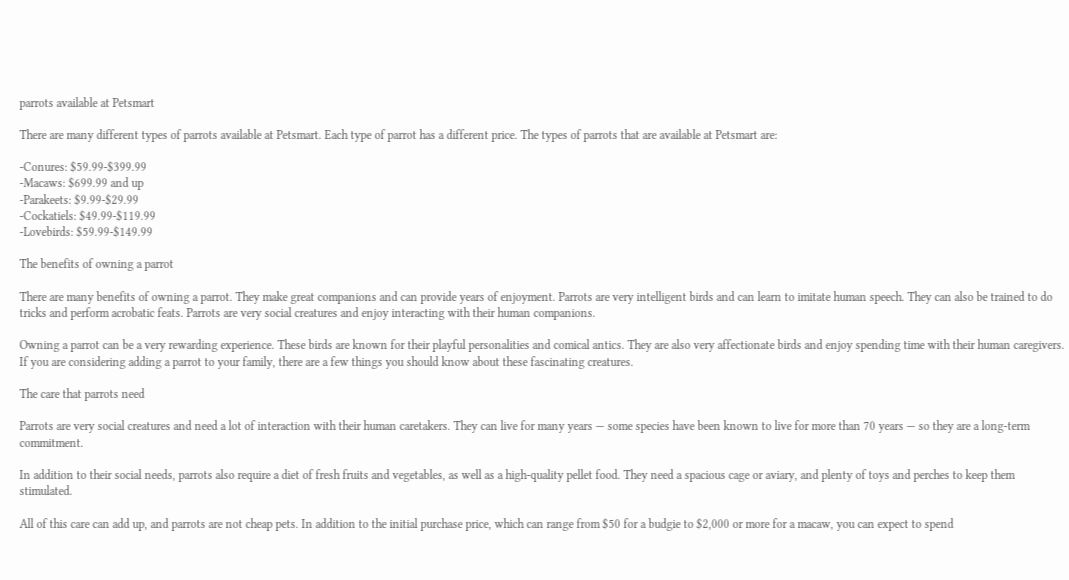parrots available at Petsmart

There are many different types of parrots available at Petsmart. Each type of parrot has a different price. The types of parrots that are available at Petsmart are:

-Conures: $59.99-$399.99
-Macaws: $699.99 and up
-Parakeets: $9.99-$29.99
-Cockatiels: $49.99-$119.99
-Lovebirds: $59.99-$149.99

The benefits of owning a parrot

There are many benefits of owning a parrot. They make great companions and can provide years of enjoyment. Parrots are very intelligent birds and can learn to imitate human speech. They can also be trained to do tricks and perform acrobatic feats. Parrots are very social creatures and enjoy interacting with their human companions.

Owning a parrot can be a very rewarding experience. These birds are known for their playful personalities and comical antics. They are also very affectionate birds and enjoy spending time with their human caregivers. If you are considering adding a parrot to your family, there are a few things you should know about these fascinating creatures.

The care that parrots need

Parrots are very social creatures and need a lot of interaction with their human caretakers. They can live for many years — some species have been known to live for more than 70 years — so they are a long-term commitment.

In addition to their social needs, parrots also require a diet of fresh fruits and vegetables, as well as a high-quality pellet food. They need a spacious cage or aviary, and plenty of toys and perches to keep them stimulated.

All of this care can add up, and parrots are not cheap pets. In addition to the initial purchase price, which can range from $50 for a budgie to $2,000 or more for a macaw, you can expect to spend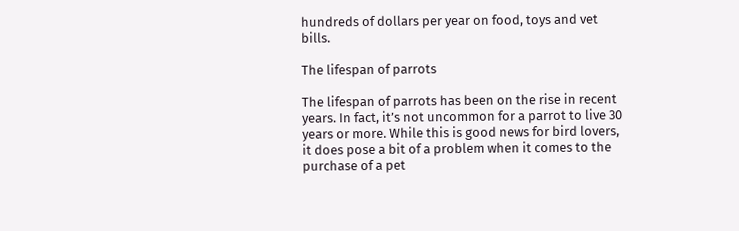hundreds of dollars per year on food, toys and vet bills.

The lifespan of parrots

The lifespan of parrots has been on the rise in recent years. In fact, it’s not uncommon for a parrot to live 30 years or more. While this is good news for bird lovers, it does pose a bit of a problem when it comes to the purchase of a pet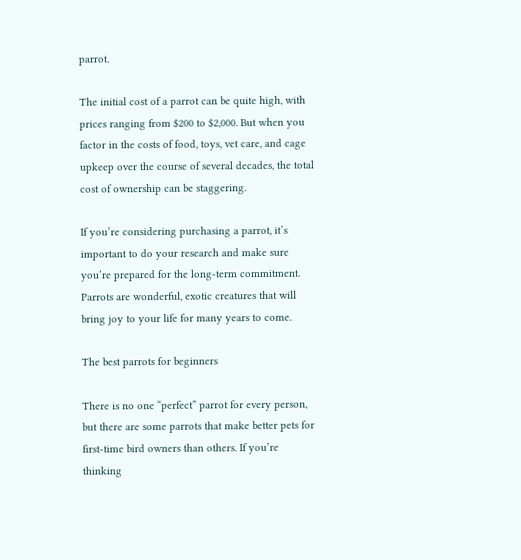parrot.

The initial cost of a parrot can be quite high, with prices ranging from $200 to $2,000. But when you factor in the costs of food, toys, vet care, and cage upkeep over the course of several decades, the total cost of ownership can be staggering.

If you’re considering purchasing a parrot, it’s important to do your research and make sure you’re prepared for the long-term commitment. Parrots are wonderful, exotic creatures that will bring joy to your life for many years to come.

The best parrots for beginners

There is no one “perfect” parrot for every person, but there are some parrots that make better pets for first-time bird owners than others. If you’re thinking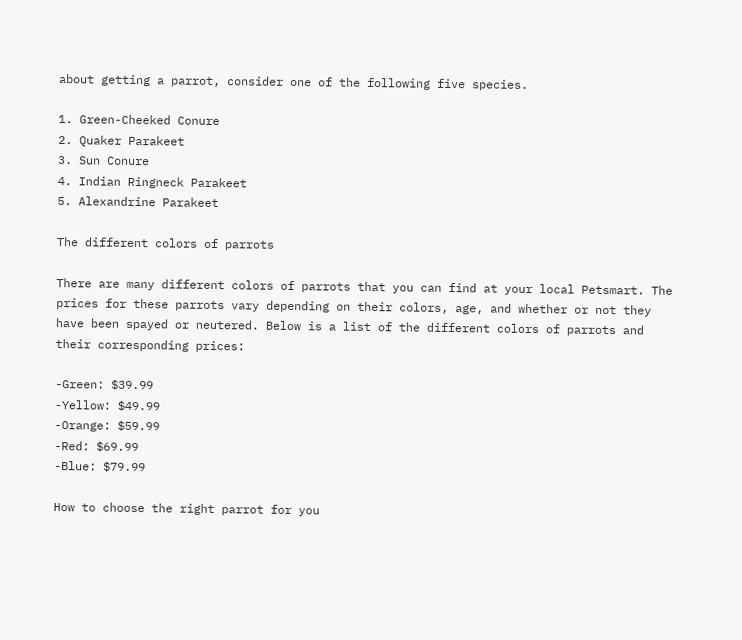about getting a parrot, consider one of the following five species.

1. Green-Cheeked Conure
2. Quaker Parakeet
3. Sun Conure
4. Indian Ringneck Parakeet
5. Alexandrine Parakeet

The different colors of parrots

There are many different colors of parrots that you can find at your local Petsmart. The prices for these parrots vary depending on their colors, age, and whether or not they have been spayed or neutered. Below is a list of the different colors of parrots and their corresponding prices:

-Green: $39.99
-Yellow: $49.99
-Orange: $59.99
-Red: $69.99
-Blue: $79.99

How to choose the right parrot for you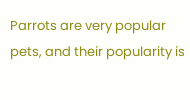Parrots are very popular pets, and their popularity is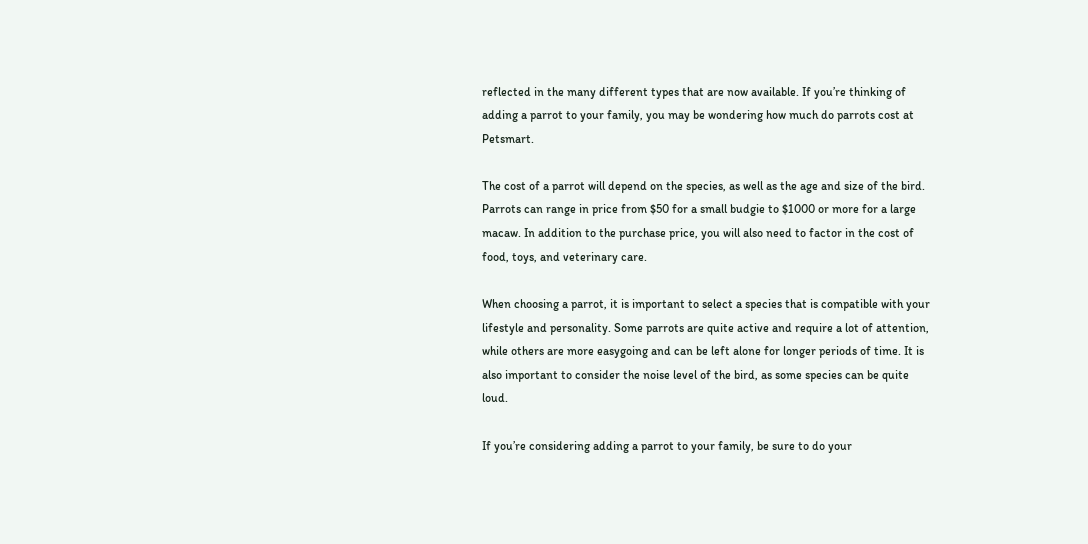reflected in the many different types that are now available. If you’re thinking of adding a parrot to your family, you may be wondering how much do parrots cost at Petsmart.

The cost of a parrot will depend on the species, as well as the age and size of the bird. Parrots can range in price from $50 for a small budgie to $1000 or more for a large macaw. In addition to the purchase price, you will also need to factor in the cost of food, toys, and veterinary care.

When choosing a parrot, it is important to select a species that is compatible with your lifestyle and personality. Some parrots are quite active and require a lot of attention, while others are more easygoing and can be left alone for longer periods of time. It is also important to consider the noise level of the bird, as some species can be quite loud.

If you’re considering adding a parrot to your family, be sure to do your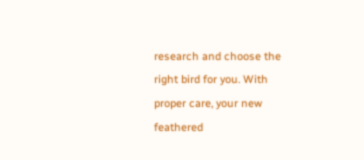research and choose the right bird for you. With proper care, your new feathered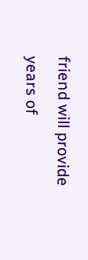friend will provide years of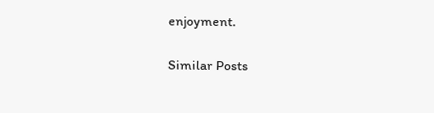enjoyment.

Similar Posts